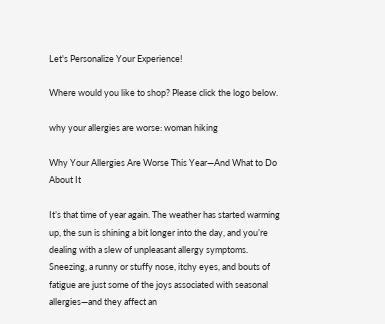Let's Personalize Your Experience!

Where would you like to shop? Please click the logo below.

why your allergies are worse: woman hiking

Why Your Allergies Are Worse This Year—And What to Do About It

It’s that time of year again. The weather has started warming up, the sun is shining a bit longer into the day, and you’re dealing with a slew of unpleasant allergy symptoms. Sneezing, a runny or stuffy nose, itchy eyes, and bouts of fatigue are just some of the joys associated with seasonal allergies—and they affect an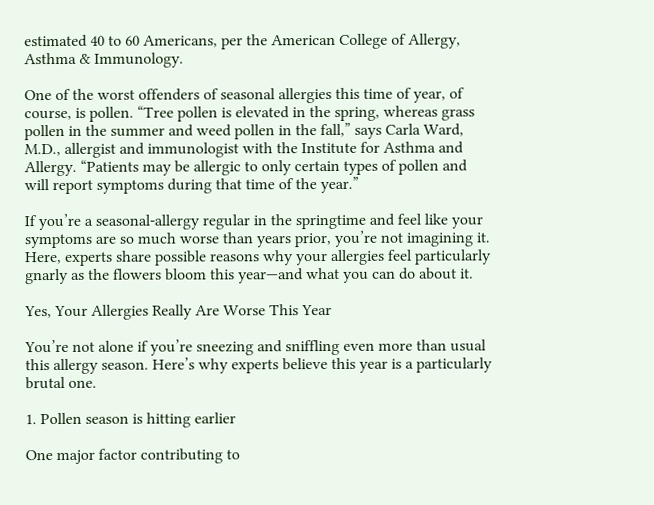estimated 40 to 60 Americans, per the American College of Allergy, Asthma & Immunology.

One of the worst offenders of seasonal allergies this time of year, of course, is pollen. “Tree pollen is elevated in the spring, whereas grass pollen in the summer and weed pollen in the fall,” says Carla Ward, M.D., allergist and immunologist with the Institute for Asthma and Allergy. “Patients may be allergic to only certain types of pollen and will report symptoms during that time of the year.”

If you’re a seasonal-allergy regular in the springtime and feel like your symptoms are so much worse than years prior, you’re not imagining it. Here, experts share possible reasons why your allergies feel particularly gnarly as the flowers bloom this year—and what you can do about it.

Yes, Your Allergies Really Are Worse This Year

You’re not alone if you’re sneezing and sniffling even more than usual this allergy season. Here’s why experts believe this year is a particularly brutal one.

1. Pollen season is hitting earlier

One major factor contributing to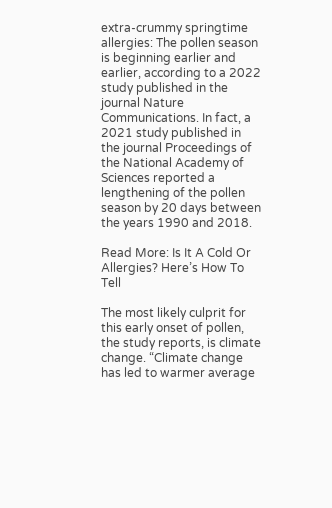extra-crummy springtime allergies: The pollen season is beginning earlier and earlier, according to a 2022 study published in the journal Nature Communications. In fact, a 2021 study published in the journal Proceedings of the National Academy of Sciences reported a lengthening of the pollen season by 20 days between the years 1990 and 2018.

Read More: Is It A Cold Or Allergies? Here’s How To Tell

The most likely culprit for this early onset of pollen, the study reports, is climate change. “Climate change has led to warmer average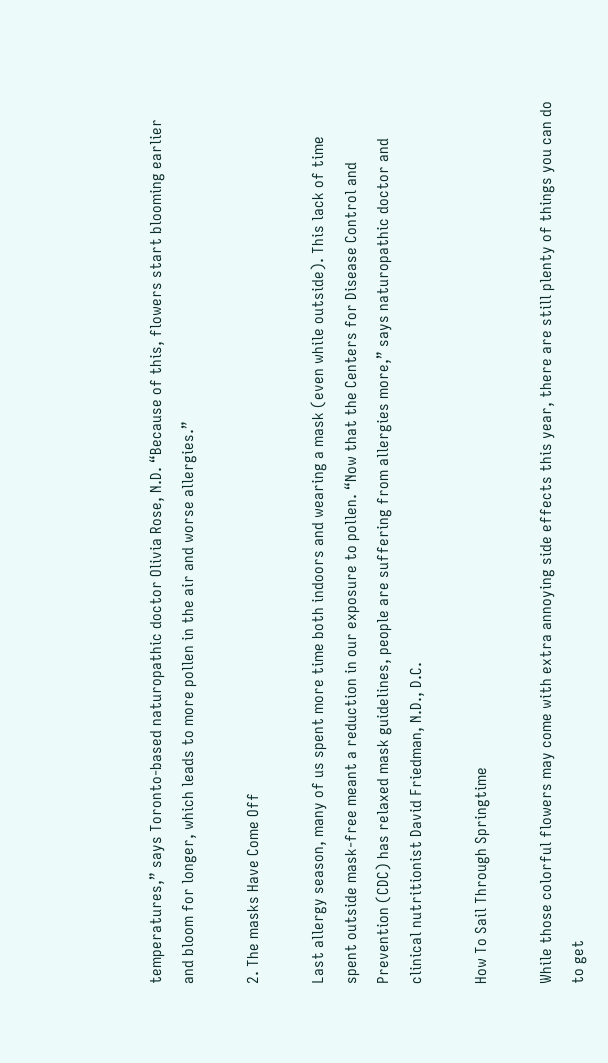temperatures,” says Toronto-based naturopathic doctor Olivia Rose, N.D. “Because of this, flowers start blooming earlier and bloom for longer, which leads to more pollen in the air and worse allergies.”

2. The masks Have Come Off

Last allergy season, many of us spent more time both indoors and wearing a mask (even while outside). This lack of time spent outside mask-free meant a reduction in our exposure to pollen. “Now that the Centers for Disease Control and Prevention (CDC) has relaxed mask guidelines, people are suffering from allergies more,” says naturopathic doctor and clinical nutritionist David Friedman, N.D., D.C.

How To Sail Through Springtime

While those colorful flowers may come with extra annoying side effects this year, there are still plenty of things you can do to get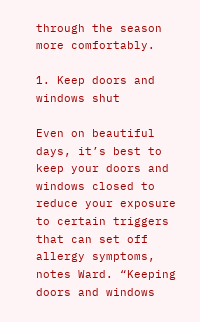through the season more comfortably.

1. Keep doors and windows shut

Even on beautiful days, it’s best to keep your doors and windows closed to reduce your exposure to certain triggers that can set off allergy symptoms, notes Ward. “Keeping doors and windows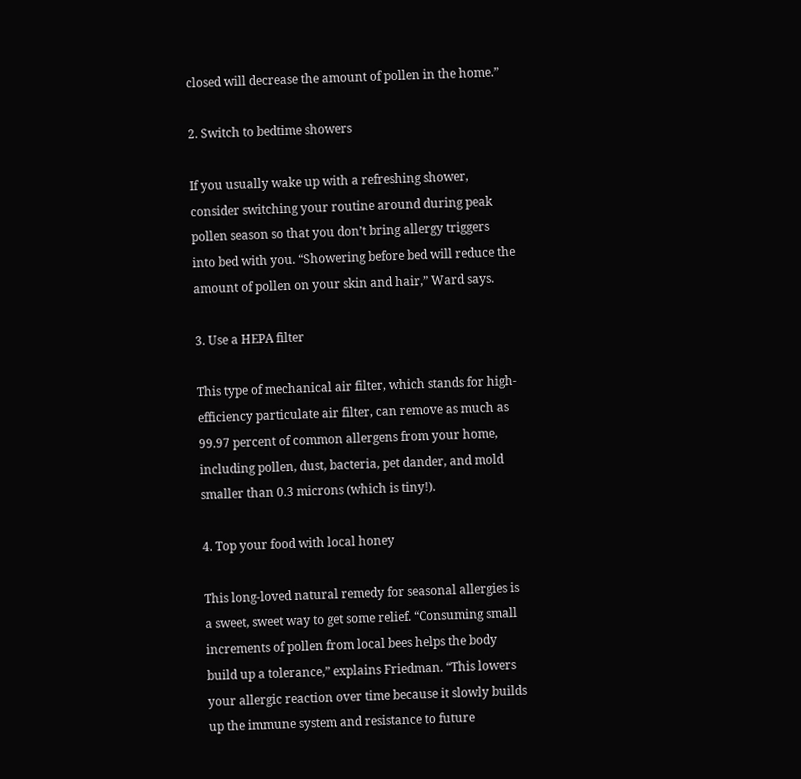closed will decrease the amount of pollen in the home.”

2. Switch to bedtime showers

If you usually wake up with a refreshing shower, consider switching your routine around during peak pollen season so that you don’t bring allergy triggers into bed with you. “Showering before bed will reduce the amount of pollen on your skin and hair,” Ward says.

3. Use a HEPA filter

This type of mechanical air filter, which stands for high-efficiency particulate air filter, can remove as much as 99.97 percent of common allergens from your home, including pollen, dust, bacteria, pet dander, and mold smaller than 0.3 microns (which is tiny!).

4. Top your food with local honey

This long-loved natural remedy for seasonal allergies is a sweet, sweet way to get some relief. “Consuming small increments of pollen from local bees helps the body build up a tolerance,” explains Friedman. “This lowers your allergic reaction over time because it slowly builds up the immune system and resistance to future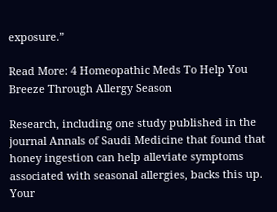exposure.”

Read More: 4 Homeopathic Meds To Help You Breeze Through Allergy Season

Research, including one study published in the journal Annals of Saudi Medicine that found that honey ingestion can help alleviate symptoms associated with seasonal allergies, backs this up. Your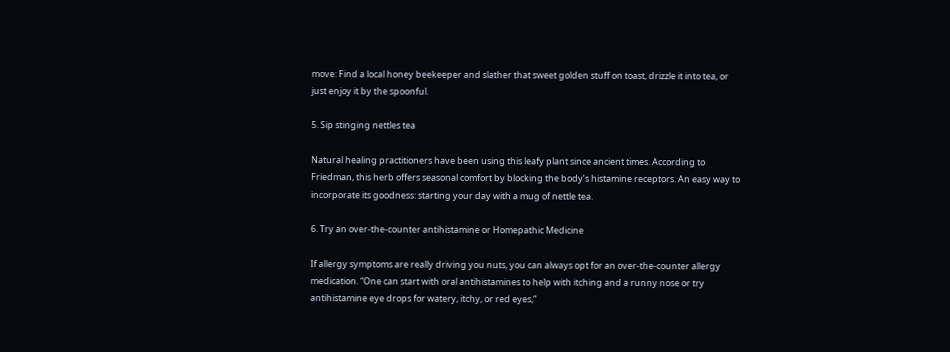move: Find a local honey beekeeper and slather that sweet golden stuff on toast, drizzle it into tea, or just enjoy it by the spoonful.

5. Sip stinging nettles tea

Natural healing practitioners have been using this leafy plant since ancient times. According to Friedman, this herb offers seasonal comfort by blocking the body’s histamine receptors. An easy way to incorporate its goodness: starting your day with a mug of nettle tea.

6. Try an over-the-counter antihistamine or Homepathic Medicine

If allergy symptoms are really driving you nuts, you can always opt for an over-the-counter allergy medication. “One can start with oral antihistamines to help with itching and a runny nose or try antihistamine eye drops for watery, itchy, or red eyes,”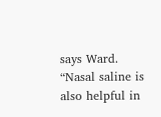says Ward. “Nasal saline is also helpful in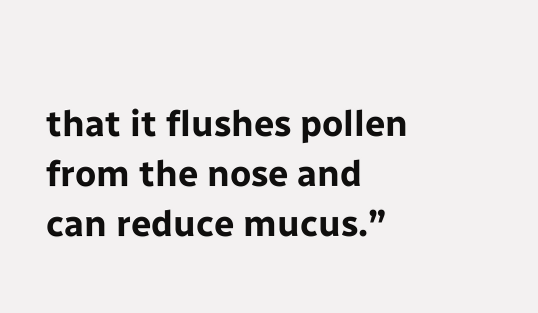that it flushes pollen from the nose and can reduce mucus.”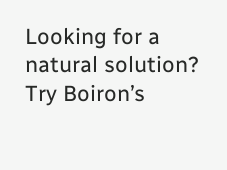Looking for a natural solution? Try Boiron’s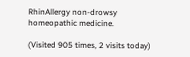RhinAllergy non-drowsy homeopathic medicine.

(Visited 905 times, 2 visits today)